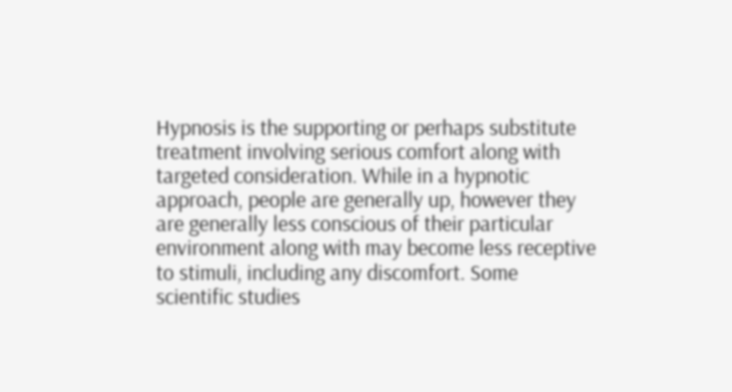Hypnosis is the supporting or perhaps substitute treatment involving serious comfort along with targeted consideration. While in a hypnotic approach, people are generally up, however they are generally less conscious of their particular environment along with may become less receptive to stimuli, including any discomfort. Some scientific studies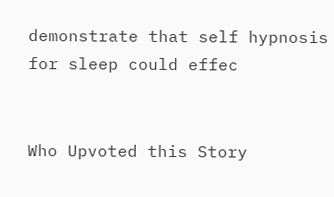demonstrate that self hypnosis for sleep could effec


Who Upvoted this Story